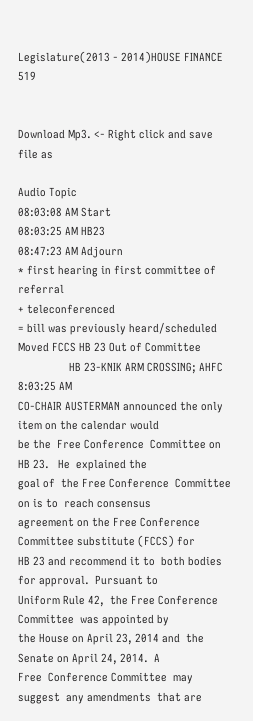Legislature(2013 - 2014)HOUSE FINANCE 519


Download Mp3. <- Right click and save file as

Audio Topic
08:03:08 AM Start
08:03:25 AM HB23
08:47:23 AM Adjourn
* first hearing in first committee of referral
+ teleconferenced
= bill was previously heard/scheduled
Moved FCCS HB 23 Out of Committee
                 HB 23-KNIK ARM CROSSING; AHFC
8:03:25 AM
CO-CHAIR AUSTERMAN announced the only  item on the calendar would
be the  Free Conference  Committee on  HB 23.   He  explained the
goal of  the Free Conference  Committee on is to  reach consensus
agreement on the Free Conference  Committee substitute (FCCS) for
HB 23 and recommend it to  both bodies for approval.  Pursuant to
Uniform Rule 42,  the Free Conference Committee  was appointed by
the House on April 23, 2014 and  the Senate on April 24, 2014.  A
Free  Conference Committee  may suggest  any amendments  that are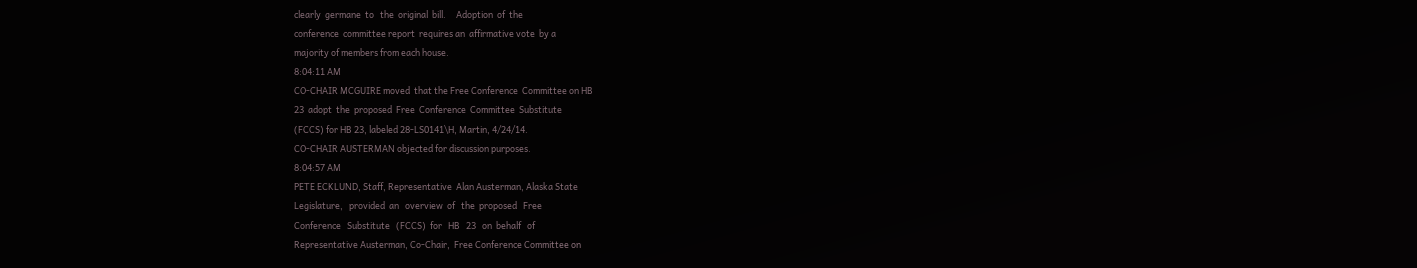clearly  germane  to   the  original  bill.     Adoption  of  the
conference  committee report  requires an  affirmative vote  by a
majority of members from each house.
8:04:11 AM
CO-CHAIR MCGUIRE moved  that the Free Conference  Committee on HB
23  adopt  the  proposed  Free  Conference  Committee  Substitute
(FCCS) for HB 23, labeled 28-LS0141\H, Martin, 4/24/14.
CO-CHAIR AUSTERMAN objected for discussion purposes.
8:04:57 AM
PETE ECKLUND, Staff, Representative  Alan Austerman, Alaska State
Legislature,   provided  an   overview  of   the  proposed   Free
Conference   Substitute   (FCCS)  for   HB   23   on  behalf   of
Representative Austerman, Co-Chair,  Free Conference Committee on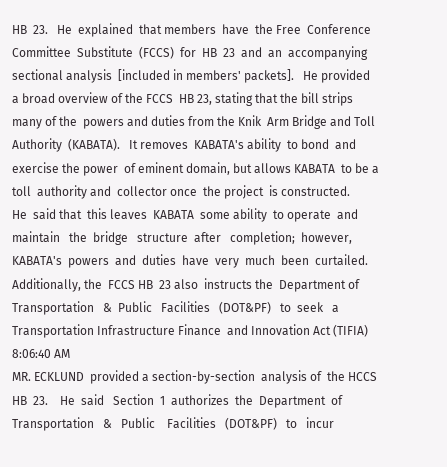HB  23.   He  explained  that members  have  the Free  Conference
Committee  Substitute  (FCCS)  for  HB  23  and  an  accompanying
sectional analysis  [included in members' packets].   He provided
a broad overview of the FCCS  HB 23, stating that the bill strips
many of the  powers and duties from the Knik  Arm Bridge and Toll
Authority  (KABATA).   It removes  KABATA's ability  to bond  and
exercise the power  of eminent domain, but allows KABATA  to be a
toll  authority and  collector once  the project  is constructed.
He  said that  this leaves  KABATA  some ability  to operate  and
maintain   the  bridge   structure  after   completion;  however,
KABATA's  powers  and  duties  have  very  much  been  curtailed.
Additionally, the  FCCS HB  23 also  instructs the  Department of
Transportation   &  Public   Facilities   (DOT&PF)   to  seek   a
Transportation Infrastructure Finance  and Innovation Act (TIFIA)
8:06:40 AM
MR. ECKLUND  provided a section-by-section  analysis of  the HCCS
HB  23.    He  said   Section  1  authorizes  the  Department  of
Transportation   &   Public    Facilities   (DOT&PF)   to   incur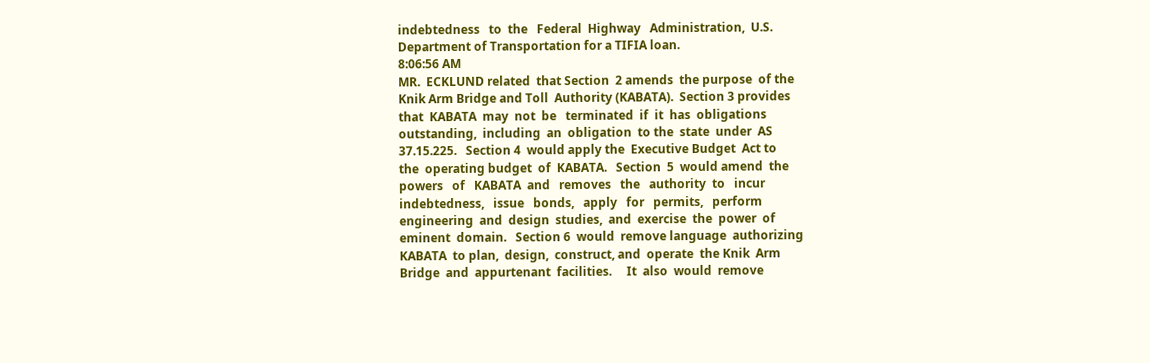indebtedness   to  the   Federal  Highway   Administration,  U.S.
Department of Transportation for a TIFIA loan.
8:06:56 AM
MR.  ECKLUND related  that Section  2 amends  the purpose  of the
Knik Arm Bridge and Toll  Authority (KABATA).  Section 3 provides
that  KABATA  may  not  be   terminated  if  it  has  obligations
outstanding,  including  an  obligation  to the  state  under  AS
37.15.225.   Section 4  would apply the  Executive Budget  Act to
the  operating budget  of  KABATA.   Section  5  would amend  the
powers   of   KABATA  and   removes   the   authority  to   incur
indebtedness,   issue   bonds,   apply   for   permits,   perform
engineering  and  design  studies,  and  exercise  the  power  of
eminent  domain.   Section 6  would  remove language  authorizing
KABATA  to plan,  design,  construct, and  operate  the Knik  Arm
Bridge  and  appurtenant  facilities.     It  also  would  remove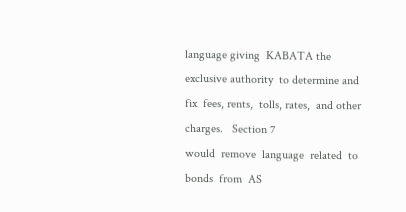language giving  KABATA the exclusive authority  to determine and
fix  fees, rents,  tolls, rates,  and other  charges.   Section 7
would  remove  language  related  to  bonds  from  AS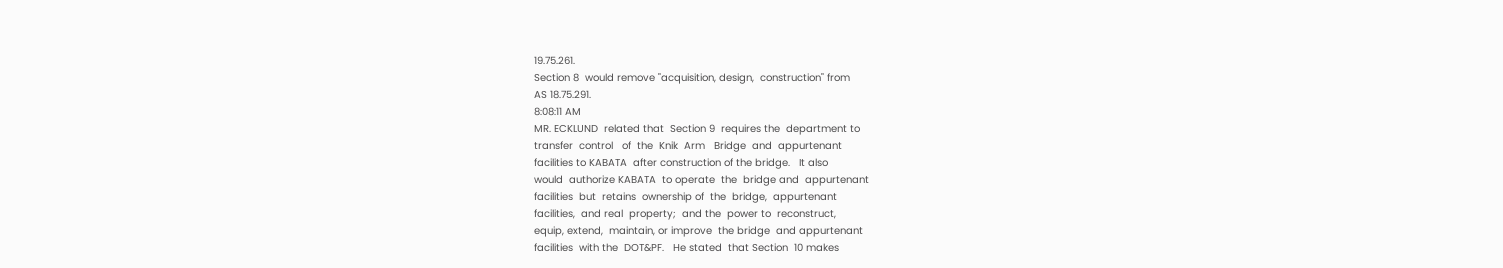19.75.261.
Section 8  would remove "acquisition, design,  construction" from
AS 18.75.291.
8:08:11 AM
MR. ECKLUND  related that  Section 9  requires the  department to
transfer  control   of  the  Knik  Arm   Bridge  and  appurtenant
facilities to KABATA  after construction of the bridge.   It also
would  authorize KABATA  to operate  the  bridge and  appurtenant
facilities  but  retains  ownership of  the  bridge,  appurtenant
facilities,  and real  property;  and the  power to  reconstruct,
equip, extend,  maintain, or improve  the bridge  and appurtenant
facilities  with the  DOT&PF.   He stated  that Section  10 makes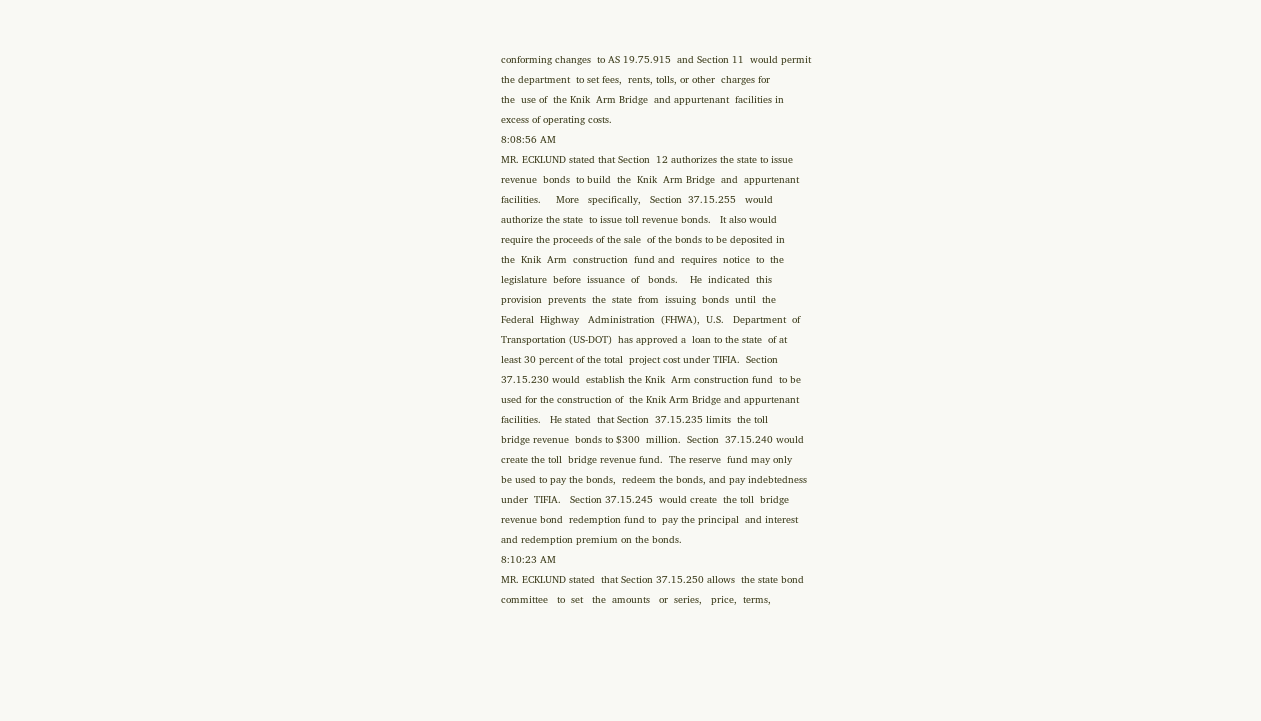conforming changes  to AS 19.75.915  and Section 11  would permit
the department  to set fees,  rents, tolls, or other  charges for
the  use of  the Knik  Arm Bridge  and appurtenant  facilities in
excess of operating costs.
8:08:56 AM
MR. ECKLUND stated that Section  12 authorizes the state to issue
revenue  bonds  to build  the  Knik  Arm Bridge  and  appurtenant
facilities.     More   specifically,   Section  37.15.255   would
authorize the state  to issue toll revenue bonds.   It also would
require the proceeds of the sale  of the bonds to be deposited in
the  Knik  Arm  construction  fund and  requires  notice  to  the
legislature  before  issuance  of   bonds.    He  indicated  this
provision  prevents  the  state  from  issuing  bonds  until  the
Federal  Highway   Administration  (FHWA),  U.S.   Department  of
Transportation (US-DOT)  has approved a  loan to the state  of at
least 30 percent of the total  project cost under TIFIA.  Section
37.15.230 would  establish the Knik  Arm construction fund  to be
used for the construction of  the Knik Arm Bridge and appurtenant
facilities.   He stated  that Section  37.15.235 limits  the toll
bridge revenue  bonds to $300  million.  Section  37.15.240 would
create the toll  bridge revenue fund.  The reserve  fund may only
be used to pay the bonds,  redeem the bonds, and pay indebtedness
under  TIFIA.   Section 37.15.245  would create  the toll  bridge
revenue bond  redemption fund to  pay the principal  and interest
and redemption premium on the bonds.
8:10:23 AM
MR. ECKLUND stated  that Section 37.15.250 allows  the state bond
committee   to  set   the  amounts   or  series,   price,  terms,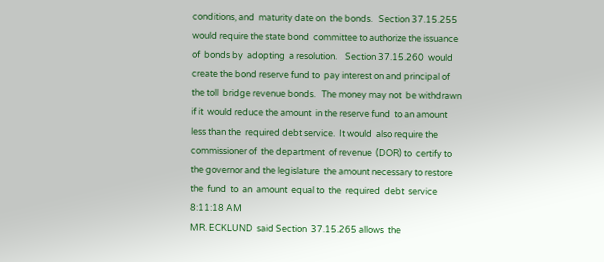conditions, and  maturity date on  the bonds.   Section 37.15.255
would require the state bond  committee to authorize the issuance
of  bonds by  adopting  a resolution.    Section 37.15.260  would
create the bond reserve fund to  pay interest on and principal of
the toll  bridge revenue bonds.   The money may not  be withdrawn
if it  would reduce the amount  in the reserve fund  to an amount
less than the  required debt service.  It would  also require the
commissioner of  the department  of revenue  (DOR) to  certify to
the governor and the legislature  the amount necessary to restore
the  fund  to  an  amount  equal to  the  required  debt  service
8:11:18 AM
MR. ECKLUND  said Section  37.15.265 allows  the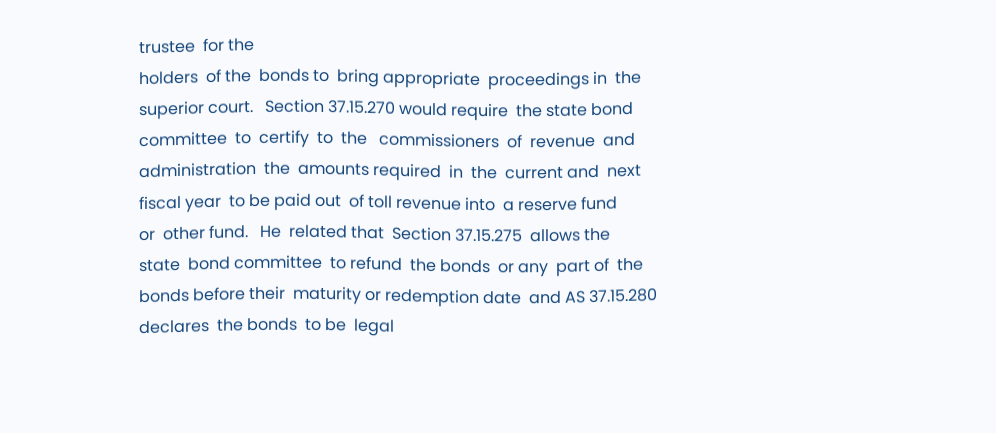trustee  for the
holders  of the  bonds to  bring appropriate  proceedings in  the
superior court.   Section 37.15.270 would require  the state bond
committee  to  certify  to  the   commissioners  of  revenue  and
administration  the  amounts required  in  the  current and  next
fiscal year  to be paid out  of toll revenue into  a reserve fund
or  other fund.   He  related that  Section 37.15.275  allows the
state  bond committee  to refund  the bonds  or any  part of  the
bonds before their  maturity or redemption date  and AS 37.15.280
declares  the bonds  to be  legal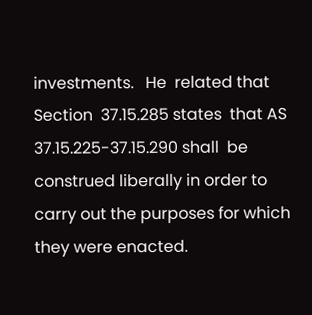investments.   He  related that
Section  37.15.285 states  that AS  37.15.225-37.15.290 shall  be
construed liberally in order to  carry out the purposes for which
they were enacted.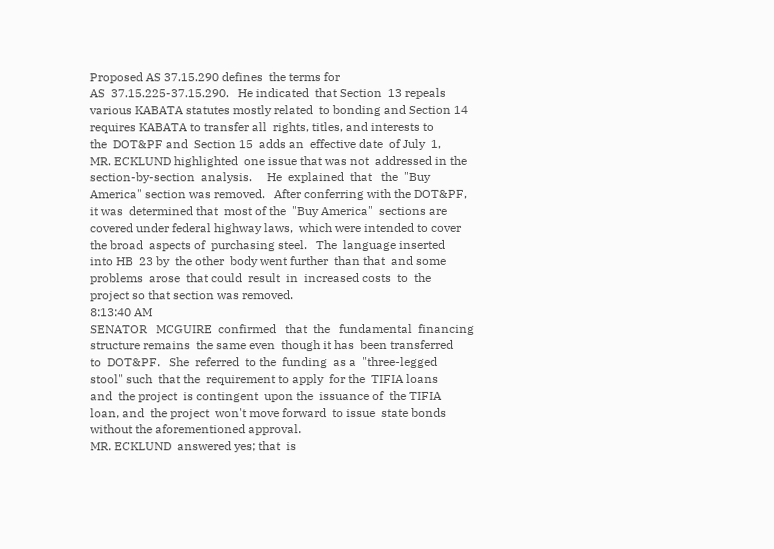Proposed AS 37.15.290 defines  the terms for
AS  37.15.225-37.15.290.   He indicated  that Section  13 repeals
various KABATA statutes mostly related  to bonding and Section 14
requires KABATA to transfer all  rights, titles, and interests to
the  DOT&PF and  Section 15  adds an  effective date  of July  1,
MR. ECKLUND highlighted  one issue that was not  addressed in the
section-by-section  analysis.     He  explained  that   the  "Buy
America" section was removed.   After conferring with the DOT&PF,
it was  determined that  most of the  "Buy America"  sections are
covered under federal highway laws,  which were intended to cover
the broad  aspects of  purchasing steel.   The  language inserted
into HB  23 by  the other  body went further  than that  and some
problems  arose  that could  result  in  increased costs  to  the
project so that section was removed.
8:13:40 AM
SENATOR   MCGUIRE  confirmed   that  the   fundamental  financing
structure remains  the same even  though it has  been transferred
to  DOT&PF.   She  referred  to the  funding  as a  "three-legged
stool" such  that the  requirement to apply  for the  TIFIA loans
and  the project  is contingent  upon the  issuance of  the TIFIA
loan, and  the project  won't move forward  to issue  state bonds
without the aforementioned approval.
MR. ECKLUND  answered yes; that  is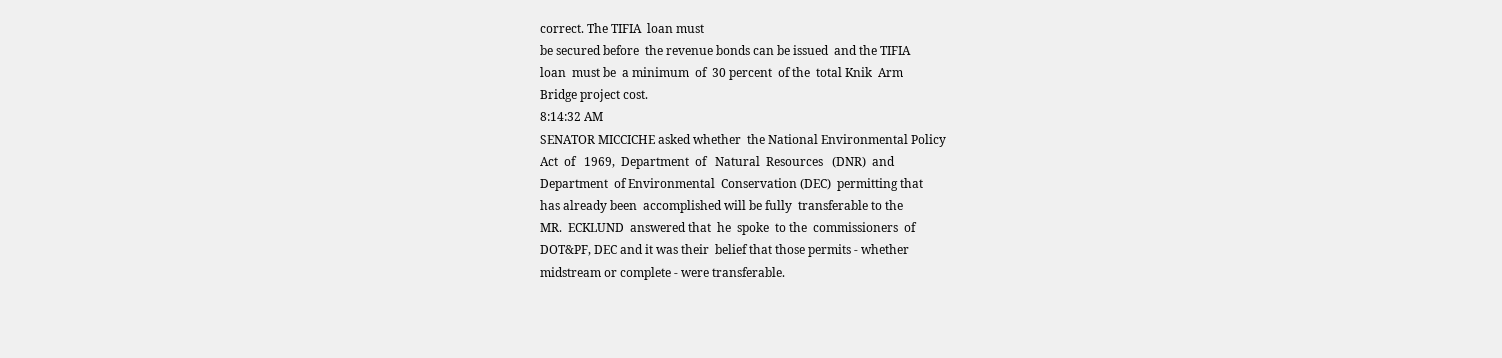correct. The TIFIA  loan must
be secured before  the revenue bonds can be issued  and the TIFIA
loan  must be  a minimum  of  30 percent  of the  total Knik  Arm
Bridge project cost.
8:14:32 AM
SENATOR MICCICHE asked whether  the National Environmental Policy
Act  of   1969,  Department  of   Natural  Resources   (DNR)  and
Department  of Environmental  Conservation (DEC)  permitting that
has already been  accomplished will be fully  transferable to the
MR.  ECKLUND  answered that  he  spoke  to the  commissioners  of
DOT&PF, DEC and it was their  belief that those permits - whether
midstream or complete - were transferable.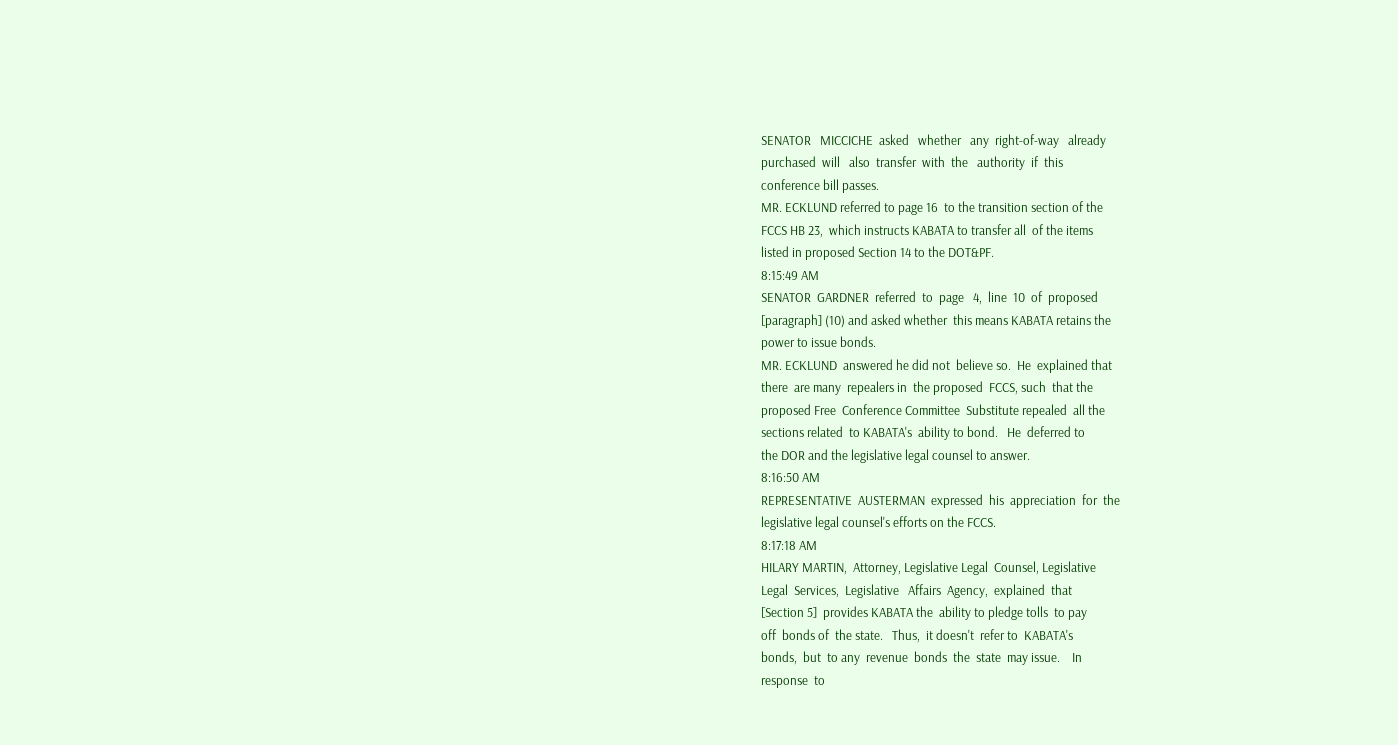SENATOR   MICCICHE  asked   whether   any  right-of-way   already
purchased  will   also  transfer  with  the   authority  if  this
conference bill passes.
MR. ECKLUND referred to page 16  to the transition section of the
FCCS HB 23,  which instructs KABATA to transfer all  of the items
listed in proposed Section 14 to the DOT&PF.
8:15:49 AM
SENATOR  GARDNER  referred  to  page   4,  line  10  of  proposed
[paragraph] (10) and asked whether  this means KABATA retains the
power to issue bonds.
MR. ECKLUND  answered he did not  believe so.  He  explained that
there  are many  repealers in  the proposed  FCCS, such  that the
proposed Free  Conference Committee  Substitute repealed  all the
sections related  to KABATA's  ability to bond.   He  deferred to
the DOR and the legislative legal counsel to answer.
8:16:50 AM
REPRESENTATIVE  AUSTERMAN  expressed  his  appreciation  for  the
legislative legal counsel's efforts on the FCCS.
8:17:18 AM
HILARY MARTIN,  Attorney, Legislative Legal  Counsel, Legislative
Legal  Services,  Legislative   Affairs  Agency,  explained  that
[Section 5]  provides KABATA the  ability to pledge tolls  to pay
off  bonds of  the state.   Thus,  it doesn't  refer to  KABATA's
bonds,  but  to any  revenue  bonds  the  state  may issue.    In
response  to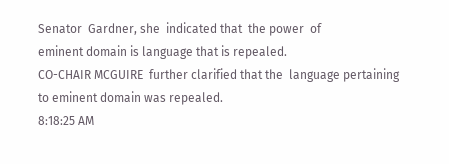Senator  Gardner, she  indicated that  the power  of
eminent domain is language that is repealed.
CO-CHAIR MCGUIRE  further clarified that the  language pertaining
to eminent domain was repealed.
8:18:25 AM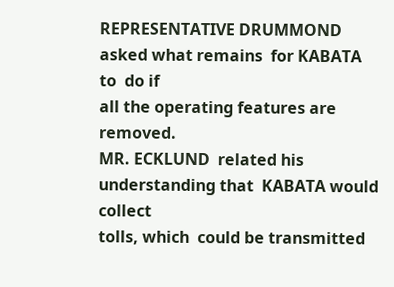REPRESENTATIVE DRUMMOND  asked what remains  for KABATA to  do if
all the operating features are removed.
MR. ECKLUND  related his understanding that  KABATA would collect
tolls, which  could be transmitted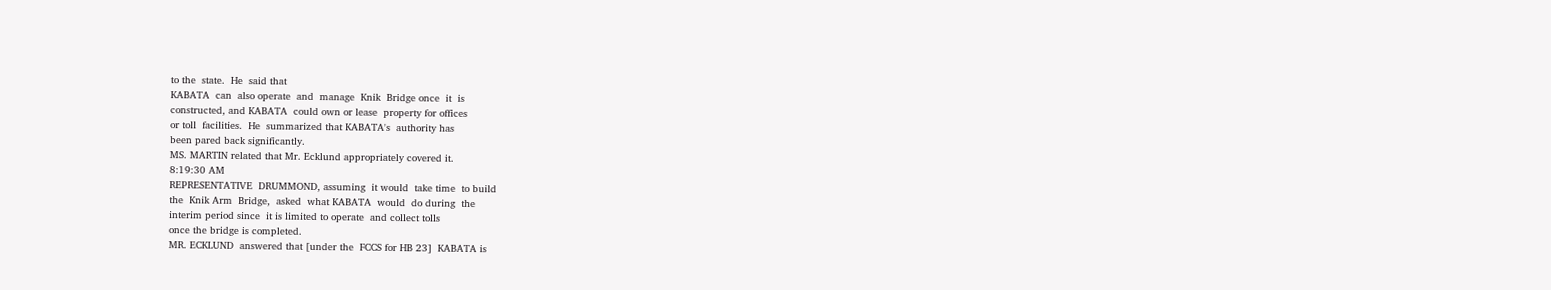to the  state.  He  said that
KABATA  can  also operate  and  manage  Knik  Bridge once  it  is
constructed, and KABATA  could own or lease  property for offices
or toll  facilities.  He  summarized that KABATA's  authority has
been pared back significantly.
MS. MARTIN related that Mr. Ecklund appropriately covered it.
8:19:30 AM
REPRESENTATIVE  DRUMMOND, assuming  it would  take time  to build
the  Knik Arm  Bridge,  asked  what KABATA  would  do during  the
interim period since  it is limited to operate  and collect tolls
once the bridge is completed.
MR. ECKLUND  answered that [under the  FCCS for HB 23]  KABATA is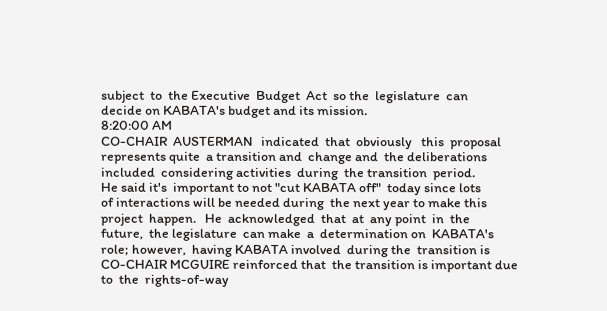subject  to  the Executive  Budget  Act  so the  legislature  can
decide on KABATA's budget and its mission.
8:20:00 AM
CO-CHAIR  AUSTERMAN   indicated  that  obviously   this  proposal
represents quite  a transition and  change and  the deliberations
included  considering activities  during  the transition  period.
He said it's  important to not "cut KABATA off"  today since lots
of interactions will be needed during  the next year to make this
project  happen.   He  acknowledged  that  at  any point  in  the
future,  the legislature  can make  a  determination on  KABATA's
role; however,  having KABATA involved  during the  transition is
CO-CHAIR MCGUIRE reinforced that  the transition is important due
to  the  rights-of-way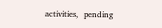activities,   pending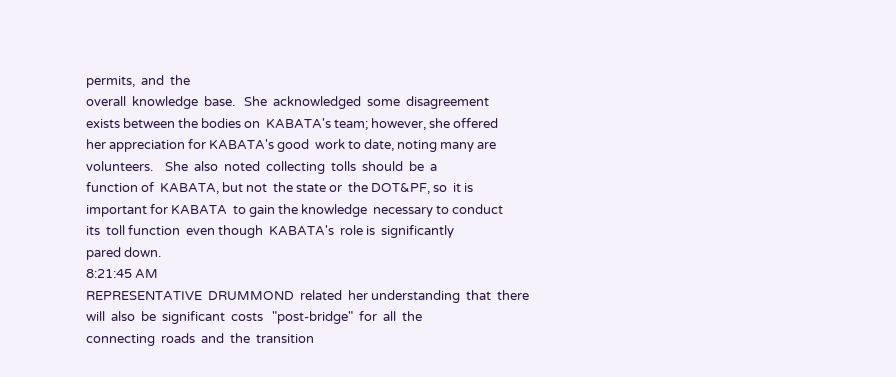permits,  and  the
overall  knowledge  base.   She  acknowledged  some  disagreement
exists between the bodies on  KABATA's team; however, she offered
her appreciation for KABATA's good  work to date, noting many are
volunteers.    She  also  noted  collecting  tolls  should  be  a
function of  KABATA, but not  the state or  the DOT&PF, so  it is
important for KABATA  to gain the knowledge  necessary to conduct
its  toll function  even though  KABATA's  role is  significantly
pared down.
8:21:45 AM
REPRESENTATIVE  DRUMMOND  related  her understanding  that  there
will  also  be  significant  costs   "post-bridge"  for  all  the
connecting  roads  and  the  transition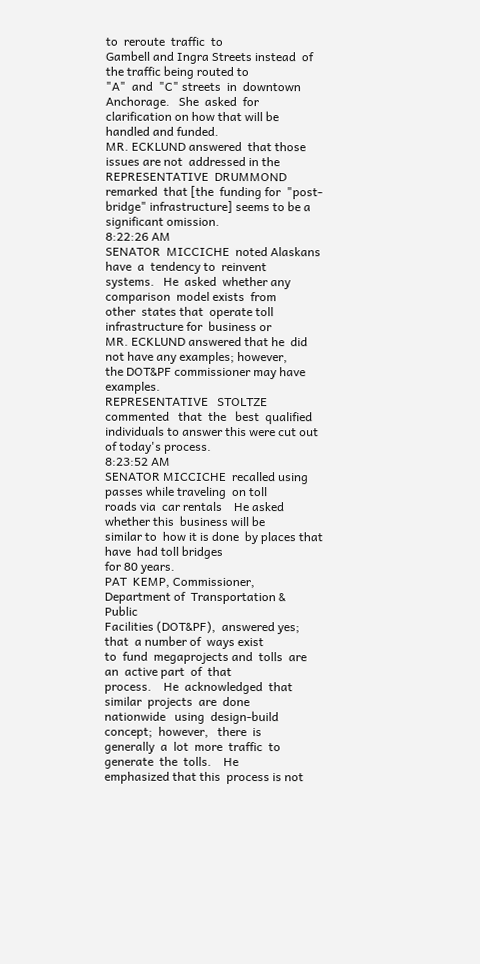to  reroute  traffic  to
Gambell and Ingra Streets instead  of the traffic being routed to
"A"  and  "C" streets  in  downtown  Anchorage.   She  asked  for
clarification on how that will be handled and funded.
MR. ECKLUND answered  that those issues are not  addressed in the
REPRESENTATIVE  DRUMMOND remarked  that [the  funding for  "post-
bridge" infrastructure] seems to be a significant omission.
8:22:26 AM
SENATOR  MICCICHE  noted Alaskans  have  a  tendency to  reinvent
systems.   He  asked  whether any  comparison  model exists  from
other  states that  operate toll  infrastructure for  business or
MR. ECKLUND answered that he  did not have any examples; however,
the DOT&PF commissioner may have examples.
REPRESENTATIVE   STOLTZE  commented   that  the   best  qualified
individuals to answer this were cut out of today's process.
8:23:52 AM
SENATOR MICCICHE  recalled using  passes while traveling  on toll
roads via  car rentals    He asked whether this  business will be
similar to  how it is done  by places that have  had toll bridges
for 80 years.
PAT  KEMP, Commissioner,  Department of  Transportation &  Public
Facilities (DOT&PF),  answered yes; that  a number of  ways exist
to  fund  megaprojects and  tolls  are  an  active part  of  that
process.    He  acknowledged  that   similar  projects  are  done
nationwide   using  design-build   concept;  however,   there  is
generally  a  lot  more  traffic  to  generate  the  tolls.    He
emphasized that this  process is not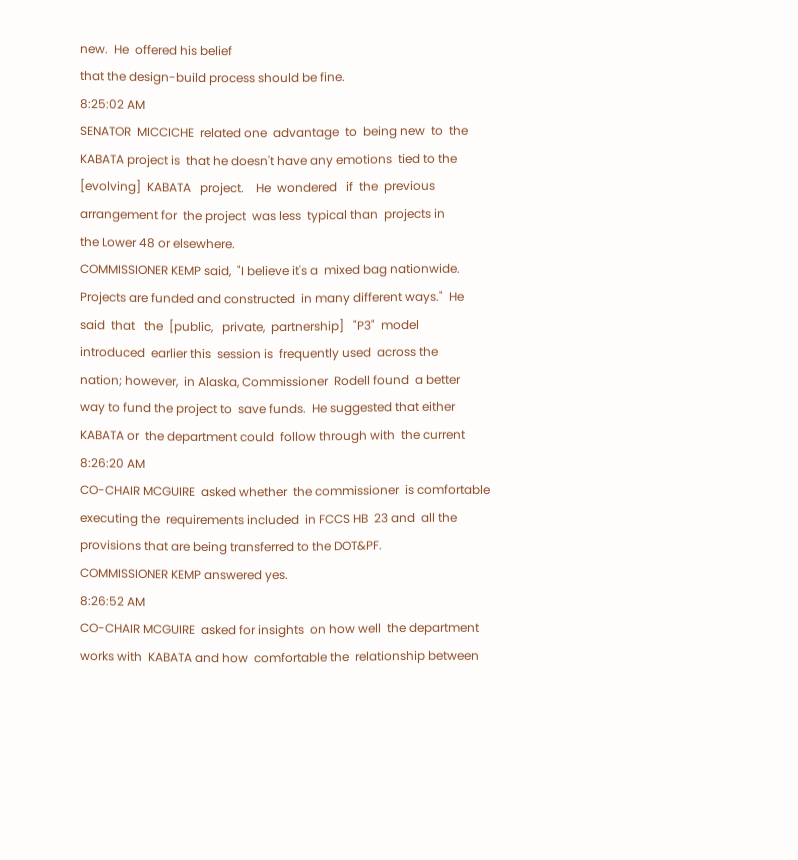new.  He  offered his belief
that the design-build process should be fine.
8:25:02 AM
SENATOR  MICCICHE  related one  advantage  to  being new  to  the
KABATA project is  that he doesn't have any emotions  tied to the
[evolving]  KABATA   project.    He  wondered   if  the  previous
arrangement for  the project  was less  typical than  projects in
the Lower 48 or elsewhere.
COMMISSIONER KEMP said,  "I believe it's a  mixed bag nationwide.
Projects are funded and constructed  in many different ways."  He
said  that   the  [public,   private,  partnership]   "P3"  model
introduced  earlier this  session is  frequently used  across the
nation; however,  in Alaska, Commissioner  Rodell found  a better
way to fund the project to  save funds.  He suggested that either
KABATA or  the department could  follow through with  the current
8:26:20 AM
CO-CHAIR MCGUIRE  asked whether  the commissioner  is comfortable
executing the  requirements included  in FCCS HB  23 and  all the
provisions that are being transferred to the DOT&PF.
COMMISSIONER KEMP answered yes.
8:26:52 AM
CO-CHAIR MCGUIRE  asked for insights  on how well  the department
works with  KABATA and how  comfortable the  relationship between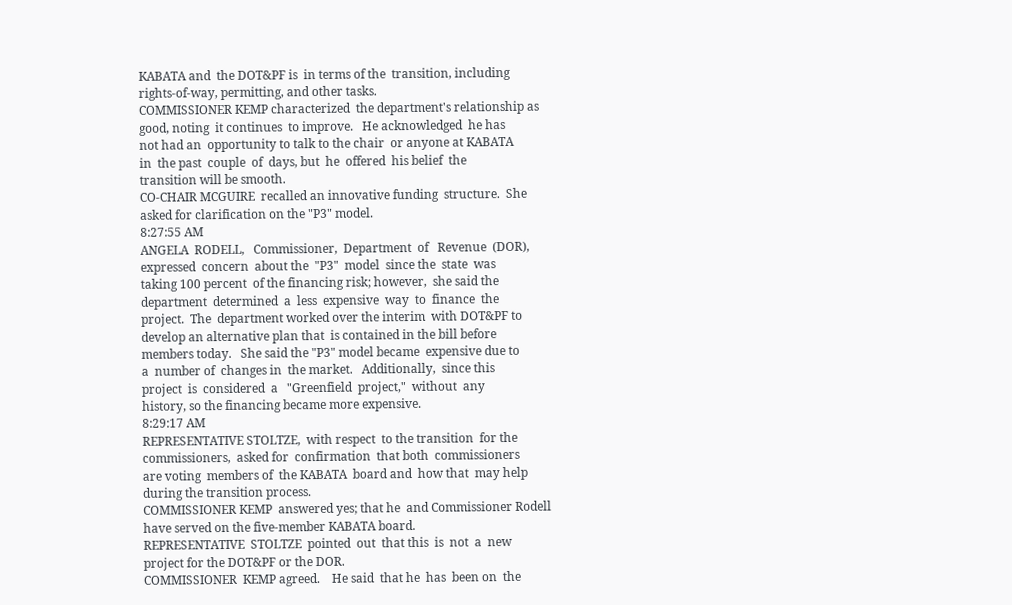KABATA and  the DOT&PF is  in terms of the  transition, including
rights-of-way, permitting, and other tasks.
COMMISSIONER KEMP characterized  the department's relationship as
good, noting  it continues  to improve.   He acknowledged  he has
not had an  opportunity to talk to the chair  or anyone at KABATA
in  the past  couple  of  days, but  he  offered  his belief  the
transition will be smooth.
CO-CHAIR MCGUIRE  recalled an innovative funding  structure.  She
asked for clarification on the "P3" model.
8:27:55 AM
ANGELA  RODELL,   Commissioner,  Department  of   Revenue  (DOR),
expressed  concern  about the  "P3"  model  since the  state  was
taking 100 percent  of the financing risk; however,  she said the
department  determined  a  less  expensive  way  to  finance  the
project.  The  department worked over the interim  with DOT&PF to
develop an alternative plan that  is contained in the bill before
members today.   She said the "P3" model became  expensive due to
a  number of  changes in  the market.   Additionally,  since this
project  is  considered  a   "Greenfield  project,"  without  any
history, so the financing became more expensive.
8:29:17 AM
REPRESENTATIVE STOLTZE,  with respect  to the transition  for the
commissioners,  asked for  confirmation  that both  commissioners
are voting  members of  the KABATA  board and  how that  may help
during the transition process.
COMMISSIONER KEMP  answered yes; that he  and Commissioner Rodell
have served on the five-member KABATA board.
REPRESENTATIVE  STOLTZE  pointed  out  that this  is  not  a  new
project for the DOT&PF or the DOR.
COMMISSIONER  KEMP agreed.    He said  that he  has  been on  the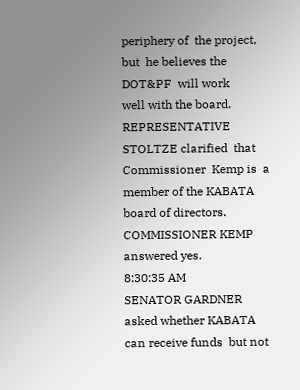periphery of  the project, but  he believes the DOT&PF  will work
well with the board.
REPRESENTATIVE  STOLTZE clarified  that  Commissioner  Kemp is  a
member of the KABATA board of directors.
COMMISSIONER KEMP answered yes.
8:30:35 AM
SENATOR GARDNER  asked whether KABATA  can receive funds  but not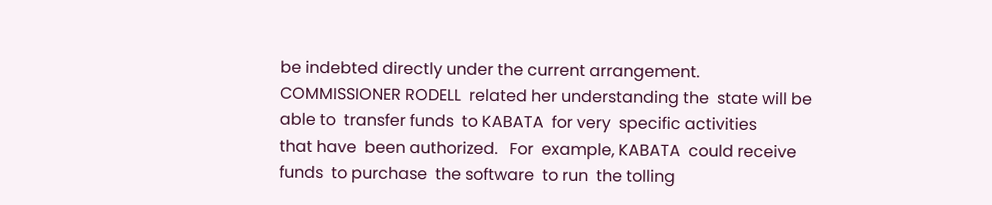be indebted directly under the current arrangement.
COMMISSIONER RODELL  related her understanding the  state will be
able to  transfer funds  to KABATA  for very  specific activities
that have  been authorized.   For  example, KABATA  could receive
funds  to purchase  the software  to run  the tolling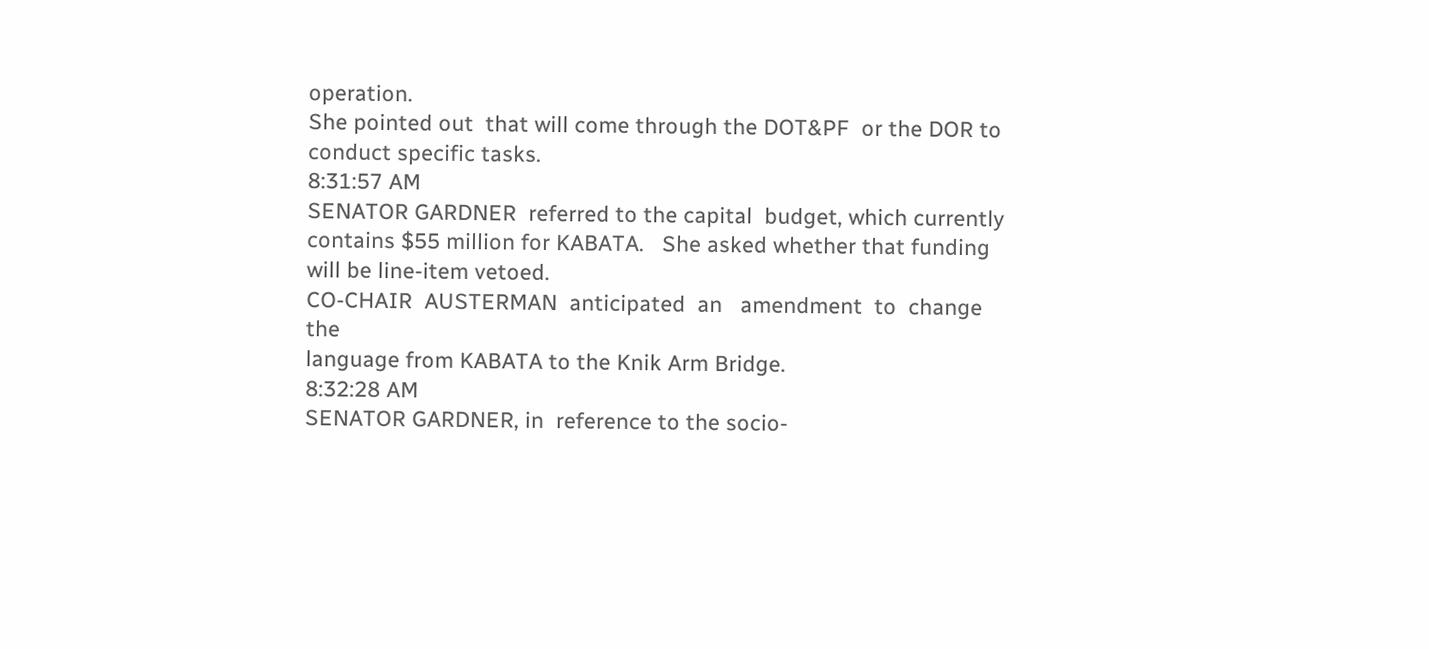operation.
She pointed out  that will come through the DOT&PF  or the DOR to
conduct specific tasks.
8:31:57 AM
SENATOR GARDNER  referred to the capital  budget, which currently
contains $55 million for KABATA.   She asked whether that funding
will be line-item vetoed.
CO-CHAIR  AUSTERMAN  anticipated  an   amendment  to  change  the
language from KABATA to the Knik Arm Bridge.
8:32:28 AM
SENATOR GARDNER, in  reference to the socio-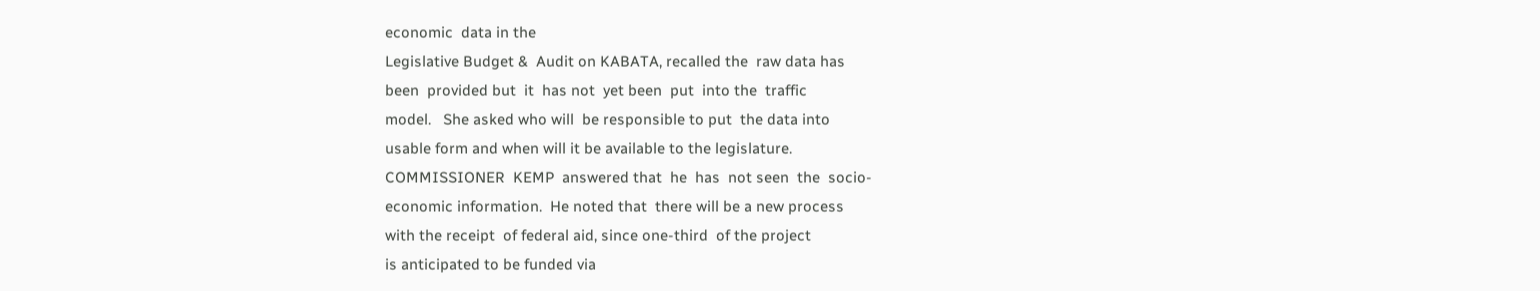economic  data in the
Legislative Budget &  Audit on KABATA, recalled the  raw data has
been  provided but  it  has not  yet been  put  into the  traffic
model.   She asked who will  be responsible to put  the data into
usable form and when will it be available to the legislature.
COMMISSIONER  KEMP  answered that  he  has  not seen  the  socio-
economic information.  He noted that  there will be a new process
with the receipt  of federal aid, since one-third  of the project
is anticipated to be funded via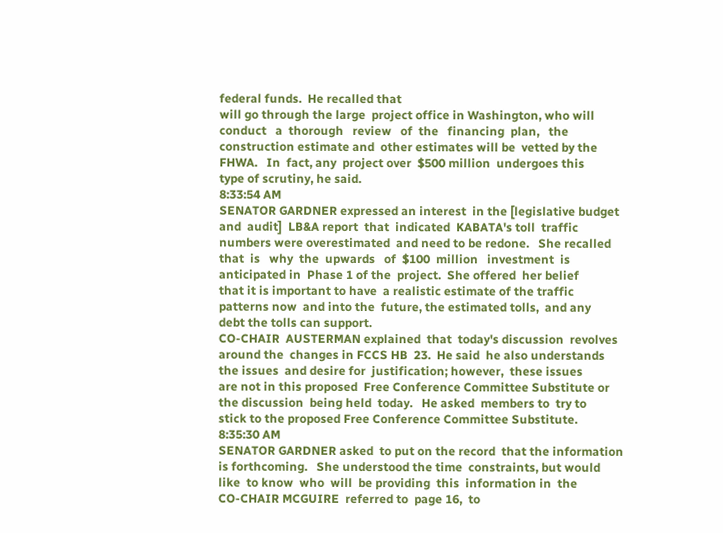federal funds.  He recalled that
will go through the large  project office in Washington, who will
conduct   a  thorough   review   of  the   financing  plan,   the
construction estimate and  other estimates will be  vetted by the
FHWA.   In  fact, any  project over  $500 million  undergoes this
type of scrutiny, he said.
8:33:54 AM
SENATOR GARDNER expressed an interest  in the [legislative budget
and  audit]  LB&A report  that  indicated  KABATA's toll  traffic
numbers were overestimated  and need to be redone.   She recalled
that  is   why  the  upwards   of  $100  million   investment  is
anticipated in  Phase 1 of the  project.  She offered  her belief
that it is important to have  a realistic estimate of the traffic
patterns now  and into the  future, the estimated tolls,  and any
debt the tolls can support.
CO-CHAIR  AUSTERMAN explained  that  today's discussion  revolves
around the  changes in FCCS HB  23.  He said  he also understands
the issues  and desire for  justification; however,  these issues
are not in this proposed  Free Conference Committee Substitute or
the discussion  being held  today.   He asked  members to  try to
stick to the proposed Free Conference Committee Substitute.
8:35:30 AM
SENATOR GARDNER asked  to put on the record  that the information
is forthcoming.   She understood the time  constraints, but would
like  to know  who  will  be providing  this  information in  the
CO-CHAIR MCGUIRE  referred to  page 16,  to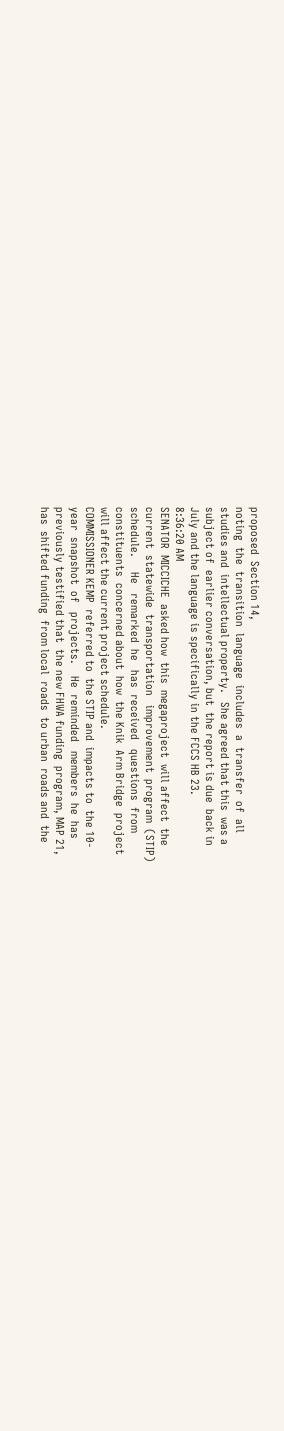proposed  Section 14,
noting  the  transition  language  includes  a  transfer  of  all
studies and  intellectual property.   She agreed that this  was a
subject of  earlier conversation, but  the report is due  back in
July and the language is specifically in the FCCS HB 23.
8:36:20 AM
SENATOR  MICCICHE  asked how  this  megaproject  will affect  the
current  statewide  transportation   improvement  program  (STIP)
schedule.     He   remarked  he   has  received   questions  from
constituents  concerned about  how  the Knik  Arm Bridge  project
will affect the current project schedule.
COMMISSIONER KEMP  referred to  the STIP and  impacts to  the 10-
year  snapshot  of   projects.    He  reminded   members  he  has
previously testified that  the new FHWA funding  program, MAP 21,
has  shifted funding  from local  roads  to urban  roads and  the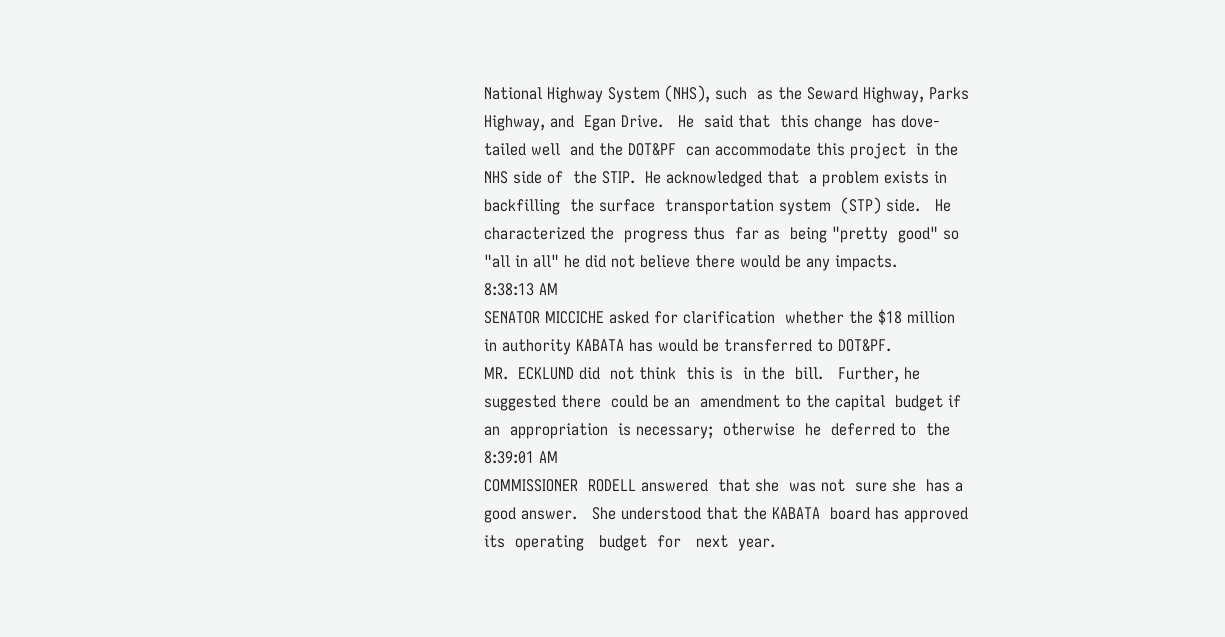National Highway System (NHS), such  as the Seward Highway, Parks
Highway, and  Egan Drive.   He  said that  this change  has dove-
tailed well  and the DOT&PF  can accommodate this project  in the
NHS side of  the STIP.  He acknowledged that  a problem exists in
backfilling  the surface  transportation system  (STP) side.   He
characterized the  progress thus  far as  being "pretty  good" so
"all in all" he did not believe there would be any impacts.
8:38:13 AM
SENATOR MICCICHE asked for clarification  whether the $18 million
in authority KABATA has would be transferred to DOT&PF.
MR.  ECKLUND did  not think  this is  in the  bill.   Further, he
suggested there  could be an  amendment to the capital  budget if
an  appropriation  is necessary;  otherwise  he  deferred to  the
8:39:01 AM
COMMISSIONER  RODELL answered  that she  was not  sure she  has a
good answer.   She understood that the KABATA  board has approved
its  operating   budget  for   next  year.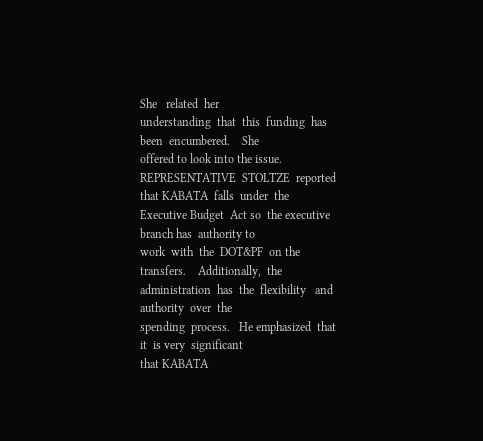She   related  her
understanding  that  this  funding  has  been  encumbered.    She
offered to look into the issue.
REPRESENTATIVE  STOLTZE  reported  that KABATA  falls  under  the
Executive Budget  Act so  the executive  branch has  authority to
work  with  the  DOT&PF  on the  transfers.    Additionally,  the
administration  has  the  flexibility   and  authority  over  the
spending  process.   He emphasized  that it  is very  significant
that KABATA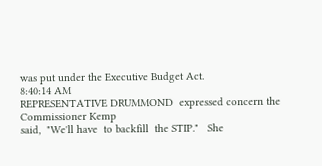was put under the Executive Budget Act.
8:40:14 AM
REPRESENTATIVE DRUMMOND  expressed concern the  Commissioner Kemp
said,  "We'll have  to backfill  the STIP."   She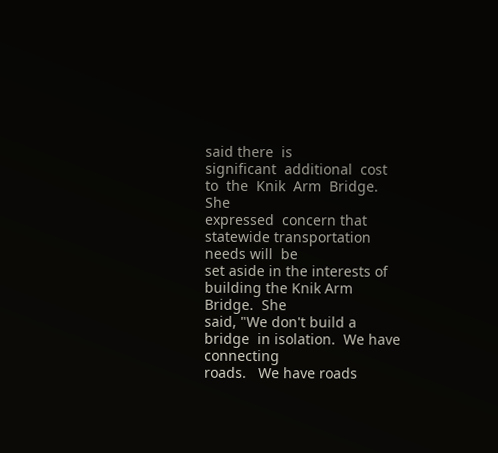said there  is
significant  additional  cost  to  the  Knik  Arm  Bridge.    She
expressed  concern that  statewide transportation  needs will  be
set aside in the interests of  building the Knik Arm Bridge.  She
said, "We don't build a bridge  in isolation.  We have connecting
roads.   We have roads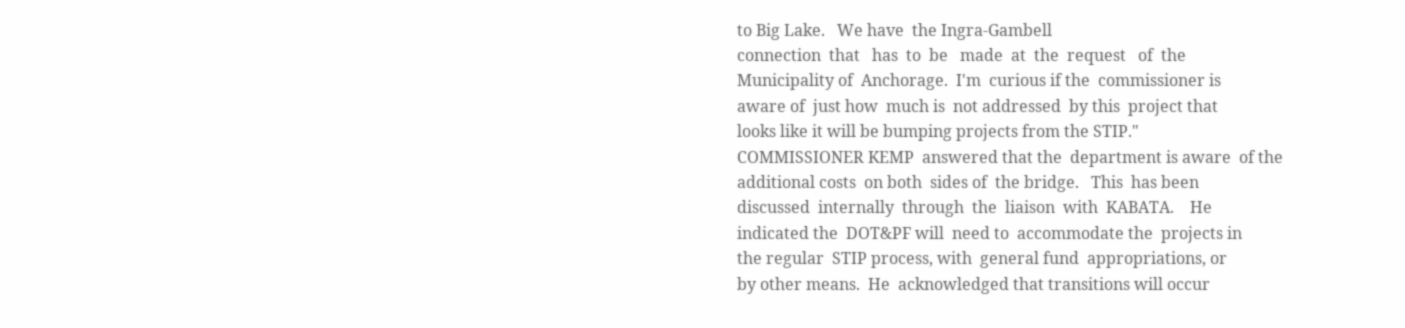to Big Lake.   We have  the Ingra-Gambell
connection  that   has  to  be   made  at  the  request   of  the
Municipality of  Anchorage.  I'm  curious if the  commissioner is
aware of  just how  much is  not addressed  by this  project that
looks like it will be bumping projects from the STIP."
COMMISSIONER KEMP  answered that the  department is aware  of the
additional costs  on both  sides of  the bridge.   This  has been
discussed  internally  through  the  liaison  with  KABATA.    He
indicated the  DOT&PF will  need to  accommodate the  projects in
the regular  STIP process, with  general fund  appropriations, or
by other means.  He  acknowledged that transitions will occur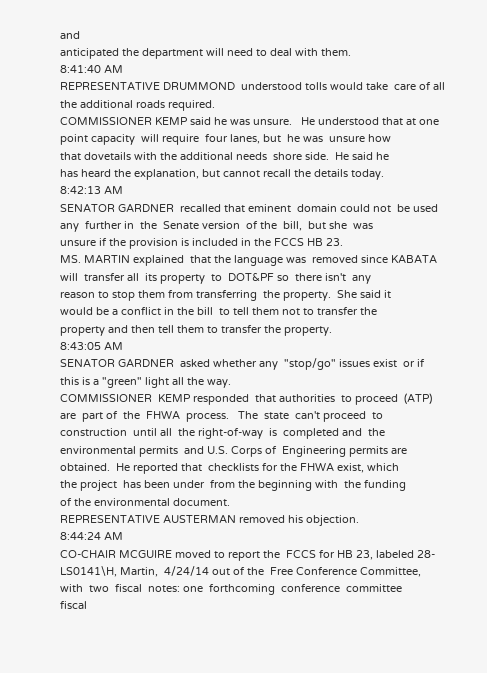and
anticipated the department will need to deal with them.
8:41:40 AM
REPRESENTATIVE DRUMMOND  understood tolls would take  care of all
the additional roads required.
COMMISSIONER KEMP said he was unsure.   He understood that at one
point capacity  will require  four lanes, but  he was  unsure how
that dovetails with the additional needs  shore side.  He said he
has heard the explanation, but cannot recall the details today.
8:42:13 AM
SENATOR GARDNER  recalled that eminent  domain could not  be used
any  further in  the  Senate version  of the  bill,  but she  was
unsure if the provision is included in the FCCS HB 23.
MS. MARTIN explained  that the language was  removed since KABATA
will  transfer all  its property  to  DOT&PF so  there isn't  any
reason to stop them from transferring  the property.  She said it
would be a conflict in the bill  to tell them not to transfer the
property and then tell them to transfer the property.
8:43:05 AM
SENATOR GARDNER  asked whether any  "stop/go" issues exist  or if
this is a "green" light all the way.
COMMISSIONER  KEMP responded  that authorities  to proceed  (ATP)
are  part of  the  FHWA  process.   The  state  can't proceed  to
construction  until all  the right-of-way  is  completed and  the
environmental permits  and U.S. Corps of  Engineering permits are
obtained.  He reported that  checklists for the FHWA exist, which
the project  has been under  from the beginning with  the funding
of the environmental document.
REPRESENTATIVE AUSTERMAN removed his objection.
8:44:24 AM
CO-CHAIR MCGUIRE moved to report the  FCCS for HB 23, labeled 28-
LS0141\H, Martin,  4/24/14 out of the  Free Conference Committee,
with  two  fiscal  notes: one  forthcoming  conference  committee
fiscal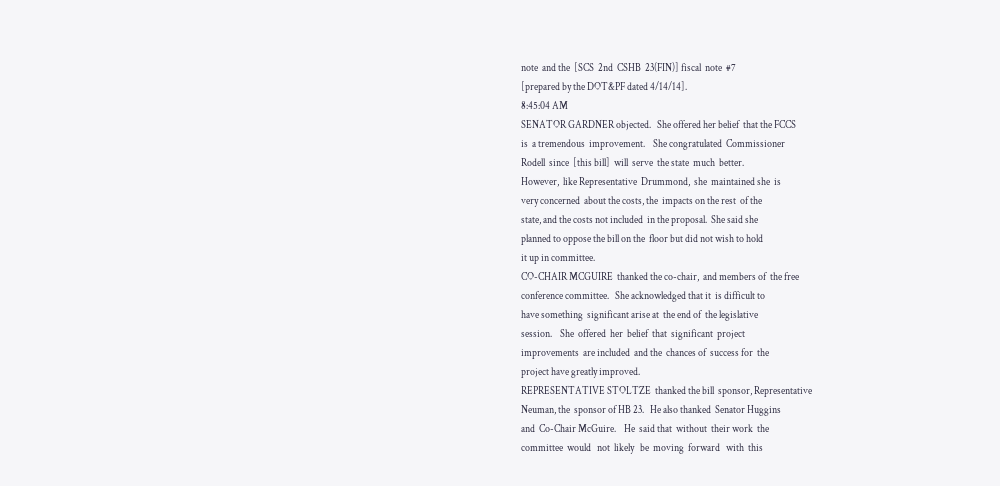note  and the  [SCS  2nd  CSHB  23(FIN)] fiscal  note  #7
[prepared by the DOT&PF dated 4/14/14].
8:45:04 AM
SENATOR GARDNER objected.   She offered her belief  that the FCCS
is  a tremendous  improvement.    She congratulated  Commissioner
Rodell  since  [this bill]  will  serve  the state  much  better.
However,  like Representative  Drummond,  she  maintained she  is
very concerned  about the costs, the  impacts on the rest  of the
state, and the costs not included  in the proposal.  She said she
planned to oppose the bill on the  floor but did not wish to hold
it up in committee.
CO-CHAIR MCGUIRE  thanked the co-chair,  and members of  the free
conference committee.   She acknowledged that it  is difficult to
have something  significant arise at  the end of  the legislative
session.    She  offered  her  belief  that  significant  project
improvements  are included  and the  chances of  success for  the
project have greatly improved.
REPRESENTATIVE STOLTZE  thanked the bill  sponsor, Representative
Neuman, the  sponsor of HB 23.   He also thanked  Senator Huggins
and  Co-Chair McGuire.    He  said that  without  their work  the
committee  would   not  likely   be  moving  forward   with  this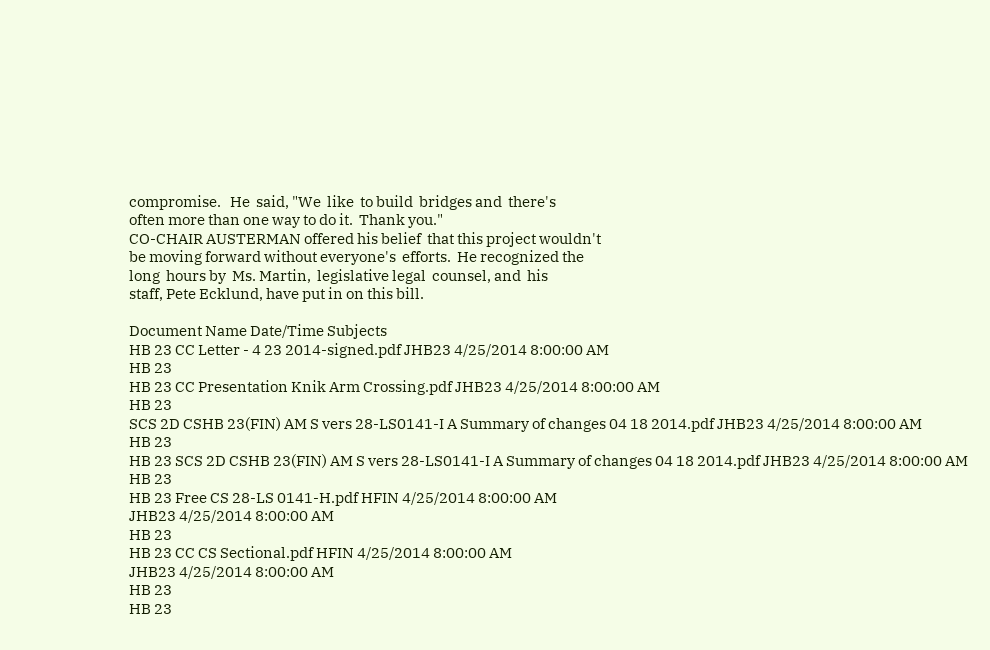compromise.   He  said, "We  like  to build  bridges and  there's
often more than one way to do it.  Thank you."
CO-CHAIR AUSTERMAN offered his belief  that this project wouldn't
be moving forward without everyone's  efforts.  He recognized the
long  hours by  Ms. Martin,  legislative legal  counsel, and  his
staff, Pete Ecklund, have put in on this bill.

Document Name Date/Time Subjects
HB 23 CC Letter - 4 23 2014-signed.pdf JHB23 4/25/2014 8:00:00 AM
HB 23
HB 23 CC Presentation Knik Arm Crossing.pdf JHB23 4/25/2014 8:00:00 AM
HB 23
SCS 2D CSHB 23(FIN) AM S vers 28-LS0141-I A Summary of changes 04 18 2014.pdf JHB23 4/25/2014 8:00:00 AM
HB 23
HB 23 SCS 2D CSHB 23(FIN) AM S vers 28-LS0141-I A Summary of changes 04 18 2014.pdf JHB23 4/25/2014 8:00:00 AM
HB 23
HB 23 Free CS 28-LS 0141-H.pdf HFIN 4/25/2014 8:00:00 AM
JHB23 4/25/2014 8:00:00 AM
HB 23
HB 23 CC CS Sectional.pdf HFIN 4/25/2014 8:00:00 AM
JHB23 4/25/2014 8:00:00 AM
HB 23
HB 23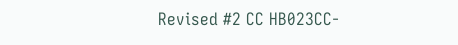Revised #2 CC HB023CC-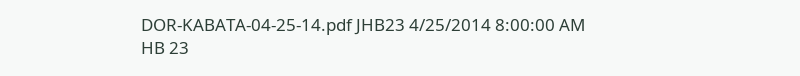DOR-KABATA-04-25-14.pdf JHB23 4/25/2014 8:00:00 AM
HB 23